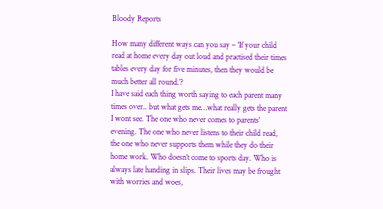Bloody Reports

How many different ways can you say – ‘If your child read at home every day out loud and practised their times tables every day for five minutes, then they would be much better all round.’?
I have said each thing worth saying to each parent many times over.. but what gets me…what really gets the parent I wont see. The one who never comes to parents’ evening. The one who never listens to their child read, the one who never supports them while they do their home work. Who doesn’t come to sports day. Who is always late handing in slips. Their lives may be frought with worries and woes,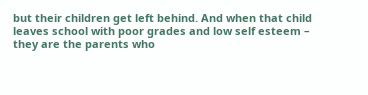but their children get left behind. And when that child leaves school with poor grades and low self esteem – they are the parents who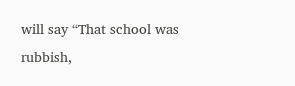will say “That school was rubbish,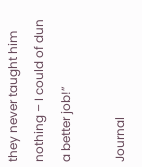they never taught him nothing – I could of dun a better job!”

Journal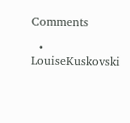Comments

  • LouiseKuskovski